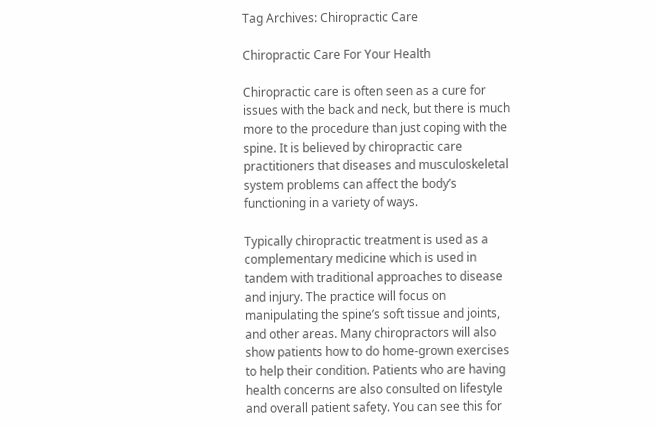Tag Archives: Chiropractic Care

Chiropractic Care For Your Health

Chiropractic care is often seen as a cure for issues with the back and neck, but there is much more to the procedure than just coping with the spine. It is believed by chiropractic care practitioners that diseases and musculoskeletal system problems can affect the body’s functioning in a variety of ways.

Typically chiropractic treatment is used as a complementary medicine which is used in tandem with traditional approaches to disease and injury. The practice will focus on manipulating the spine’s soft tissue and joints, and other areas. Many chiropractors will also show patients how to do home-grown exercises to help their condition. Patients who are having health concerns are also consulted on lifestyle and overall patient safety. You can see this for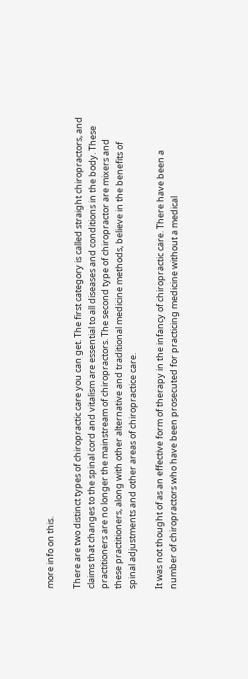more info on this.

There are two distinct types of chiropractic care you can get. The first category is called straight chiropractors, and claims that changes to the spinal cord and vitalism are essential to all diseases and conditions in the body. These practitioners are no longer the mainstream of chiropractors. The second type of chiropractor are mixers and these practitioners, along with other alternative and traditional medicine methods, believe in the benefits of spinal adjustments and other areas of chiropractice care.

It was not thought of as an effective form of therapy in the infancy of chiropractic care. There have been a number of chiropractors who have been prosecuted for practicing medicine without a medical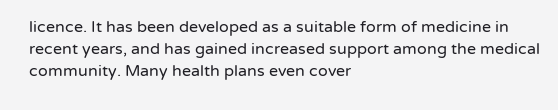licence. It has been developed as a suitable form of medicine in recent years, and has gained increased support among the medical community. Many health plans even cover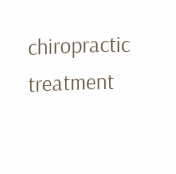chiropractic treatment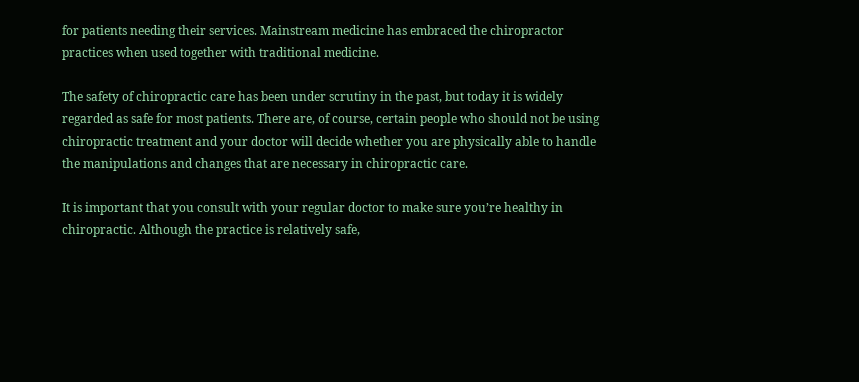for patients needing their services. Mainstream medicine has embraced the chiropractor practices when used together with traditional medicine.

The safety of chiropractic care has been under scrutiny in the past, but today it is widely regarded as safe for most patients. There are, of course, certain people who should not be using chiropractic treatment and your doctor will decide whether you are physically able to handle the manipulations and changes that are necessary in chiropractic care.

It is important that you consult with your regular doctor to make sure you’re healthy in chiropractic. Although the practice is relatively safe,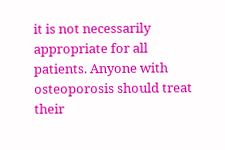it is not necessarily appropriate for all patients. Anyone with osteoporosis should treat their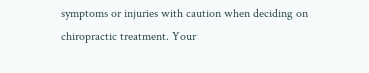symptoms or injuries with caution when deciding on chiropractic treatment. Your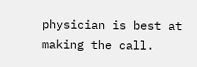physician is best at making the call.